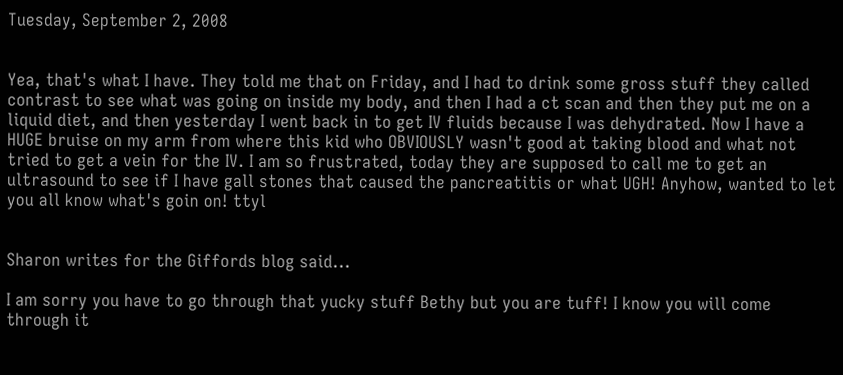Tuesday, September 2, 2008


Yea, that's what I have. They told me that on Friday, and I had to drink some gross stuff they called contrast to see what was going on inside my body, and then I had a ct scan and then they put me on a liquid diet, and then yesterday I went back in to get IV fluids because I was dehydrated. Now I have a HUGE bruise on my arm from where this kid who OBVIOUSLY wasn't good at taking blood and what not tried to get a vein for the IV. I am so frustrated, today they are supposed to call me to get an ultrasound to see if I have gall stones that caused the pancreatitis or what UGH! Anyhow, wanted to let you all know what's goin on! ttyl


Sharon writes for the Giffords blog said...

I am sorry you have to go through that yucky stuff Bethy but you are tuff! I know you will come through it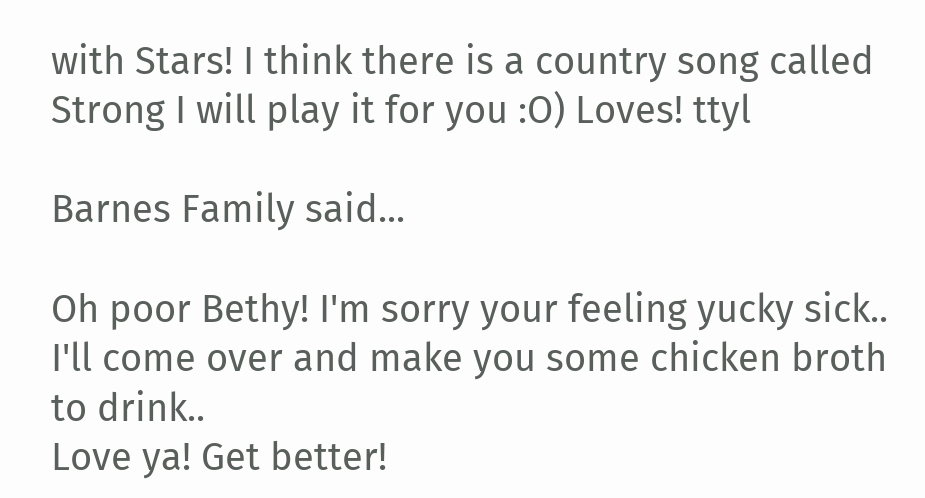with Stars! I think there is a country song called Strong I will play it for you :O) Loves! ttyl

Barnes Family said...

Oh poor Bethy! I'm sorry your feeling yucky sick.. I'll come over and make you some chicken broth to drink..
Love ya! Get better!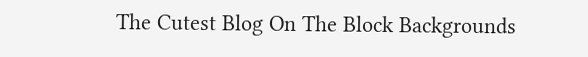The Cutest Blog On The Block Backgrounds